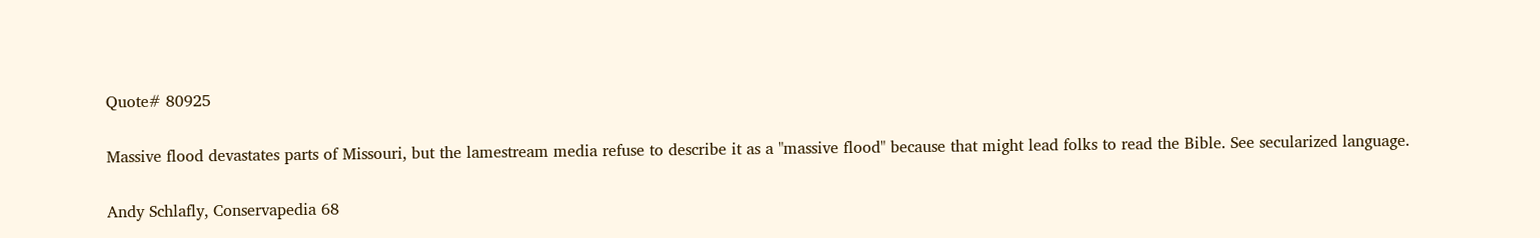Quote# 80925

Massive flood devastates parts of Missouri, but the lamestream media refuse to describe it as a "massive flood" because that might lead folks to read the Bible. See secularized language.

Andy Schlafly, Conservapedia 68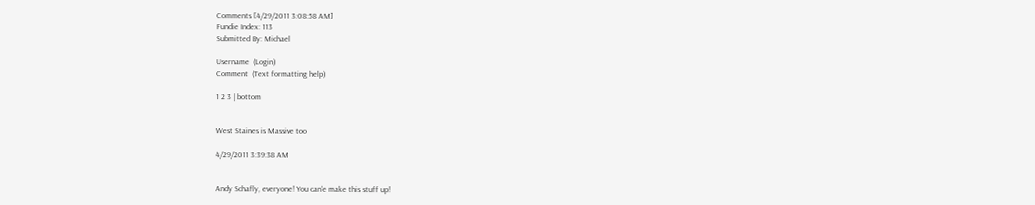Comments [4/29/2011 3:08:58 AM]
Fundie Index: 113
Submitted By: Michael

Username  (Login)
Comment  (Text formatting help)

1 2 3 | bottom


West Staines is Massive too

4/29/2011 3:39:38 AM


Andy Schafly, everyone! You can'e make this stuff up!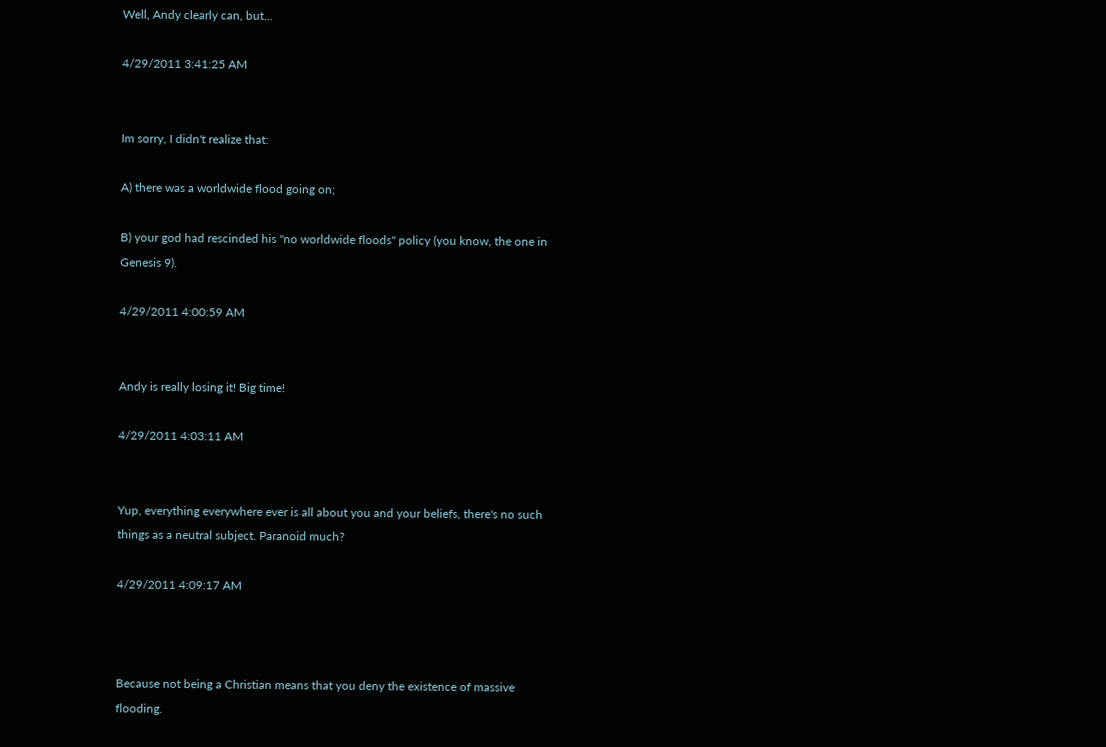Well, Andy clearly can, but...

4/29/2011 3:41:25 AM


Im sorry, I didn't realize that:

A) there was a worldwide flood going on;

B) your god had rescinded his "no worldwide floods" policy (you know, the one in Genesis 9).

4/29/2011 4:00:59 AM


Andy is really losing it! Big time!

4/29/2011 4:03:11 AM


Yup, everything everywhere ever is all about you and your beliefs, there's no such things as a neutral subject. Paranoid much?

4/29/2011 4:09:17 AM



Because not being a Christian means that you deny the existence of massive flooding.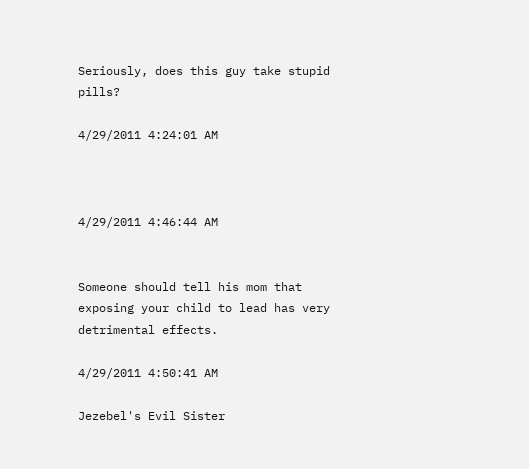Seriously, does this guy take stupid pills?

4/29/2011 4:24:01 AM



4/29/2011 4:46:44 AM


Someone should tell his mom that exposing your child to lead has very detrimental effects.

4/29/2011 4:50:41 AM

Jezebel's Evil Sister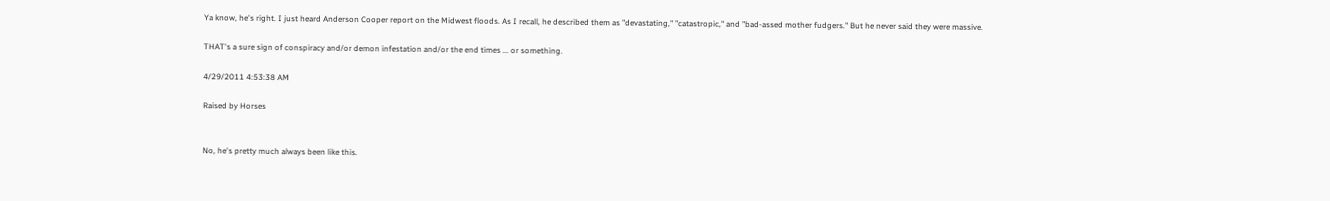Ya know, he's right. I just heard Anderson Cooper report on the Midwest floods. As I recall, he described them as "devastating," "catastropic," and "bad-assed mother fudgers." But he never said they were massive.

THAT's a sure sign of conspiracy and/or demon infestation and/or the end times ... or something.

4/29/2011 4:53:38 AM

Raised by Horses


No, he's pretty much always been like this.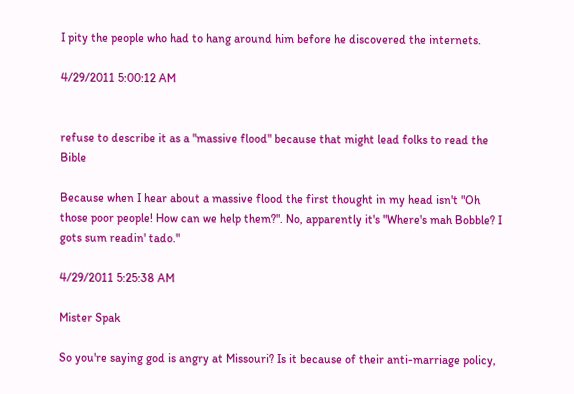I pity the people who had to hang around him before he discovered the internets.

4/29/2011 5:00:12 AM


refuse to describe it as a "massive flood" because that might lead folks to read the Bible

Because when I hear about a massive flood the first thought in my head isn't "Oh those poor people! How can we help them?". No, apparently it's "Where's mah Bobble? I gots sum readin' tado."

4/29/2011 5:25:38 AM

Mister Spak

So you're saying god is angry at Missouri? Is it because of their anti-marriage policy,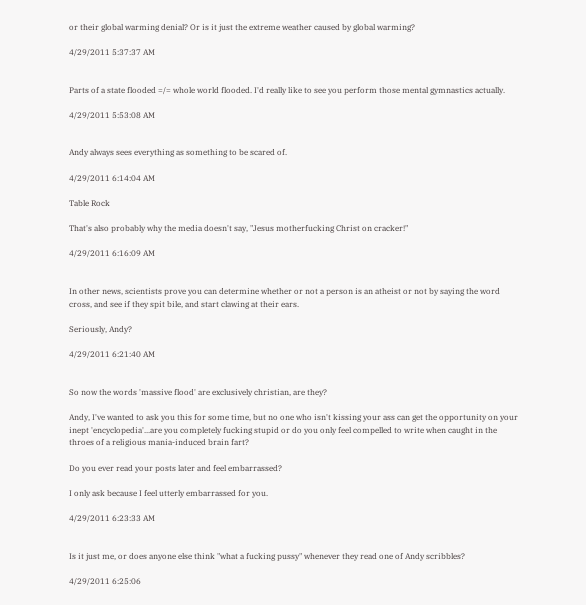or their global warming denial? Or is it just the extreme weather caused by global warming?

4/29/2011 5:37:37 AM


Parts of a state flooded =/= whole world flooded. I'd really like to see you perform those mental gymnastics actually.

4/29/2011 5:53:08 AM


Andy always sees everything as something to be scared of.

4/29/2011 6:14:04 AM

Table Rock

That's also probably why the media doesn't say, "Jesus motherfucking Christ on cracker!"

4/29/2011 6:16:09 AM


In other news, scientists prove you can determine whether or not a person is an atheist or not by saying the word cross, and see if they spit bile, and start clawing at their ears.

Seriously, Andy?

4/29/2011 6:21:40 AM


So now the words 'massive flood' are exclusively christian, are they?

Andy, I've wanted to ask you this for some time, but no one who isn't kissing your ass can get the opportunity on your inept 'encyclopedia'...are you completely fucking stupid or do you only feel compelled to write when caught in the throes of a religious mania-induced brain fart?

Do you ever read your posts later and feel embarrassed?

I only ask because I feel utterly embarrassed for you.

4/29/2011 6:23:33 AM


Is it just me, or does anyone else think "what a fucking pussy" whenever they read one of Andy scribbles?

4/29/2011 6:25:06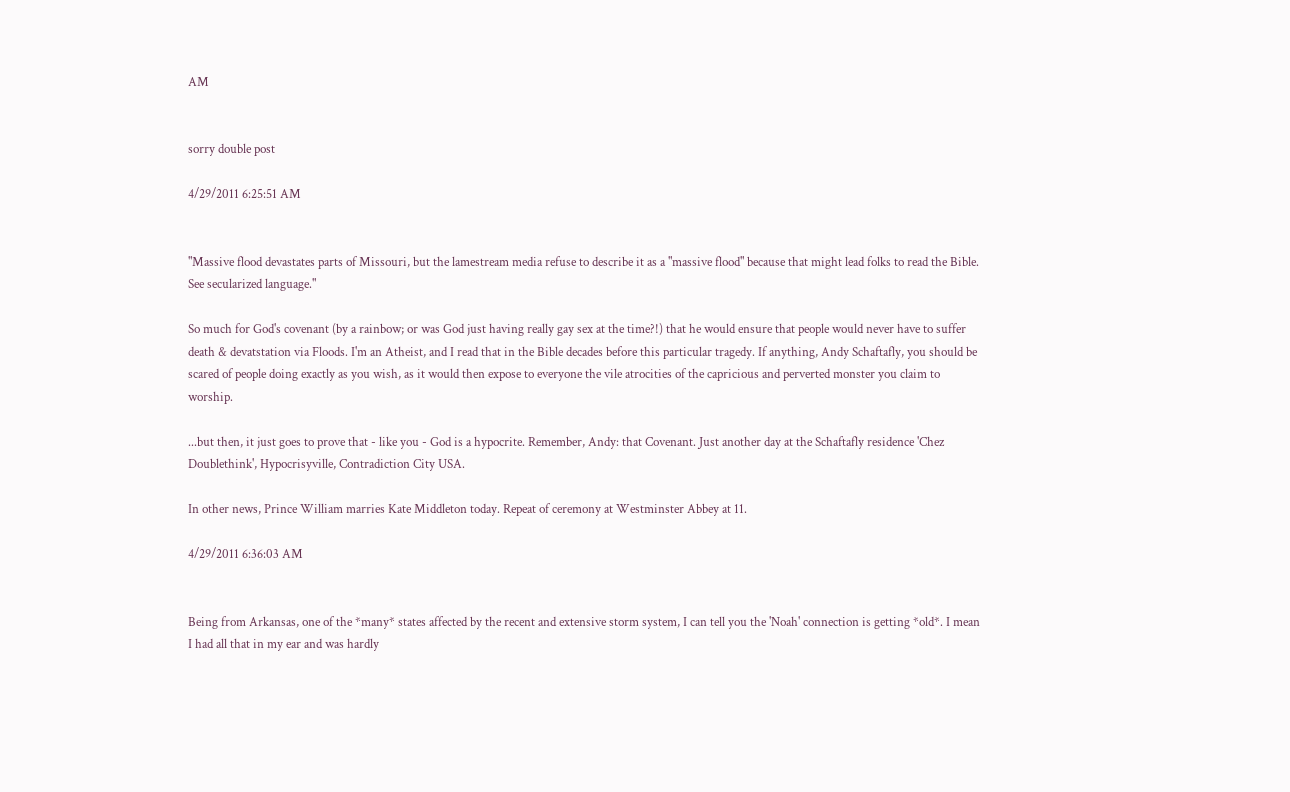AM


sorry double post

4/29/2011 6:25:51 AM


"Massive flood devastates parts of Missouri, but the lamestream media refuse to describe it as a "massive flood" because that might lead folks to read the Bible. See secularized language."

So much for God's covenant (by a rainbow; or was God just having really gay sex at the time?!) that he would ensure that people would never have to suffer death & devatstation via Floods. I'm an Atheist, and I read that in the Bible decades before this particular tragedy. If anything, Andy Schaftafly, you should be scared of people doing exactly as you wish, as it would then expose to everyone the vile atrocities of the capricious and perverted monster you claim to worship.

...but then, it just goes to prove that - like you - God is a hypocrite. Remember, Andy: that Covenant. Just another day at the Schaftafly residence 'Chez Doublethink', Hypocrisyville, Contradiction City USA.

In other news, Prince William marries Kate Middleton today. Repeat of ceremony at Westminster Abbey at 11.

4/29/2011 6:36:03 AM


Being from Arkansas, one of the *many* states affected by the recent and extensive storm system, I can tell you the 'Noah' connection is getting *old*. I mean I had all that in my ear and was hardly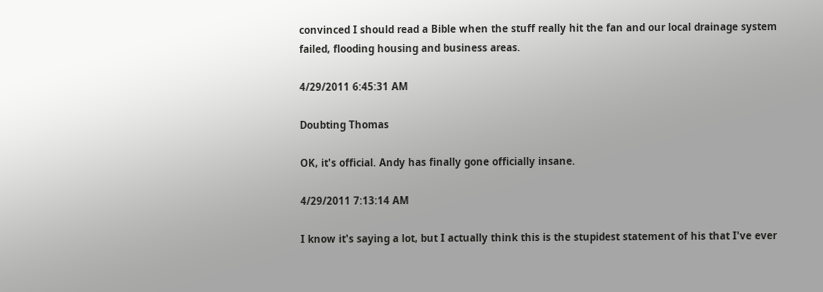convinced I should read a Bible when the stuff really hit the fan and our local drainage system failed, flooding housing and business areas.

4/29/2011 6:45:31 AM

Doubting Thomas

OK, it's official. Andy has finally gone officially insane.

4/29/2011 7:13:14 AM

I know it's saying a lot, but I actually think this is the stupidest statement of his that I've ever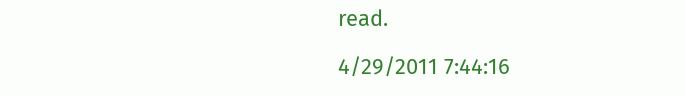read.

4/29/2011 7:44:16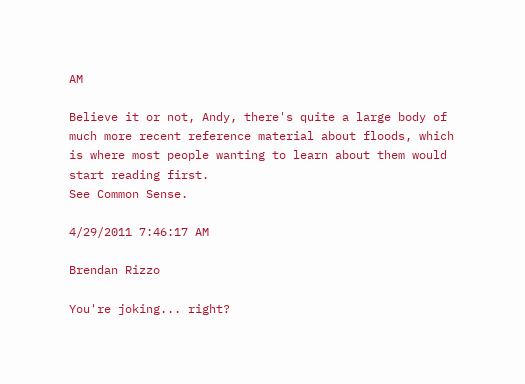AM

Believe it or not, Andy, there's quite a large body of much more recent reference material about floods, which is where most people wanting to learn about them would start reading first.
See Common Sense.

4/29/2011 7:46:17 AM

Brendan Rizzo

You're joking... right?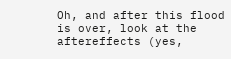Oh, and after this flood is over, look at the aftereffects (yes,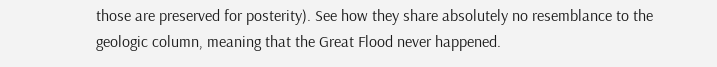those are preserved for posterity). See how they share absolutely no resemblance to the geologic column, meaning that the Great Flood never happened.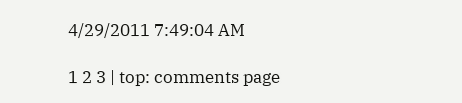4/29/2011 7:49:04 AM

1 2 3 | top: comments page